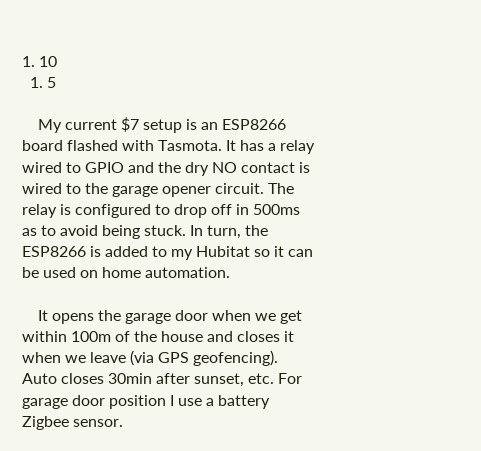1. 10
  1. 5

    My current $7 setup is an ESP8266 board flashed with Tasmota. It has a relay wired to GPIO and the dry NO contact is wired to the garage opener circuit. The relay is configured to drop off in 500ms as to avoid being stuck. In turn, the ESP8266 is added to my Hubitat so it can be used on home automation.

    It opens the garage door when we get within 100m of the house and closes it when we leave (via GPS geofencing). Auto closes 30min after sunset, etc. For garage door position I use a battery Zigbee sensor.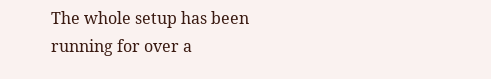The whole setup has been running for over a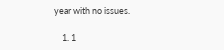year with no issues.

    1. 1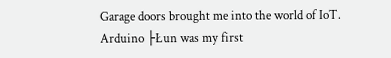Garage doors brought me into the world of IoT. Arduino ├Łun was my first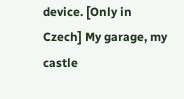device. [Only in Czech] My garage, my castle